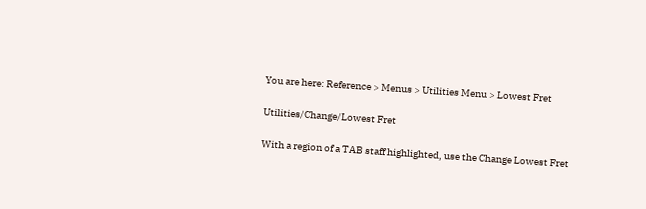You are here: Reference > Menus > Utilities Menu > Lowest Fret

Utilities/Change/Lowest Fret

With a region of a TAB staff highlighted, use the Change Lowest Fret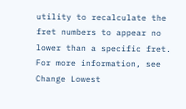utility to recalculate the fret numbers to appear no lower than a specific fret. For more information, see Change Lowest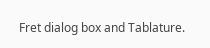Fret dialog box and Tablature.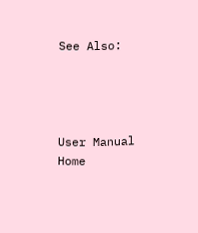See Also:




User Manual Home